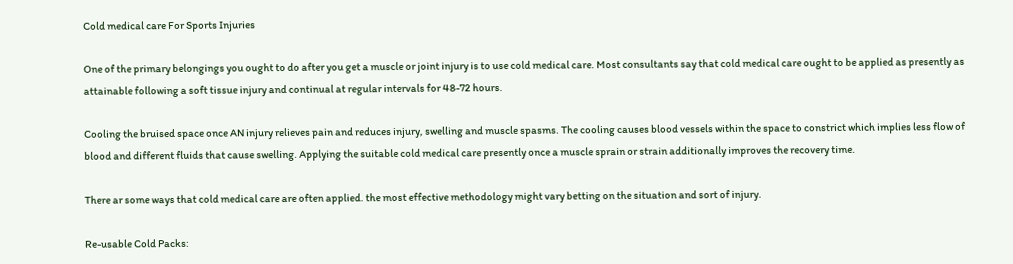Cold medical care For Sports Injuries

One of the primary belongings you ought to do after you get a muscle or joint injury is to use cold medical care. Most consultants say that cold medical care ought to be applied as presently as attainable following a soft tissue injury and continual at regular intervals for 48-72 hours.

Cooling the bruised space once AN injury relieves pain and reduces injury, swelling and muscle spasms. The cooling causes blood vessels within the space to constrict which implies less flow of blood and different fluids that cause swelling. Applying the suitable cold medical care presently once a muscle sprain or strain additionally improves the recovery time.

There ar some ways that cold medical care are often applied. the most effective methodology might vary betting on the situation and sort of injury.

Re-usable Cold Packs: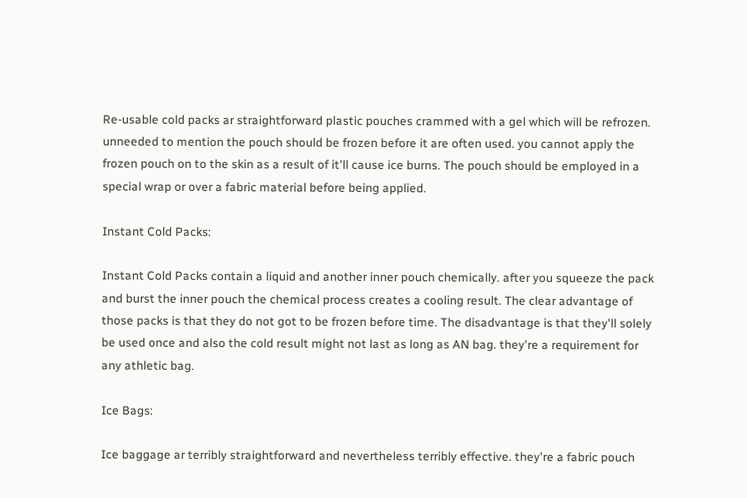Re-usable cold packs ar straightforward plastic pouches crammed with a gel which will be refrozen. unneeded to mention the pouch should be frozen before it are often used. you cannot apply the frozen pouch on to the skin as a result of it'll cause ice burns. The pouch should be employed in a special wrap or over a fabric material before being applied.

Instant Cold Packs:

Instant Cold Packs contain a liquid and another inner pouch chemically. after you squeeze the pack and burst the inner pouch the chemical process creates a cooling result. The clear advantage of those packs is that they do not got to be frozen before time. The disadvantage is that they'll solely be used once and also the cold result might not last as long as AN bag. they're a requirement for any athletic bag.

Ice Bags:

Ice baggage ar terribly straightforward and nevertheless terribly effective. they're a fabric pouch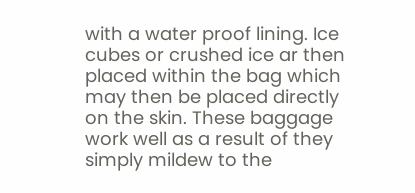with a water proof lining. Ice cubes or crushed ice ar then placed within the bag which may then be placed directly on the skin. These baggage work well as a result of they simply mildew to the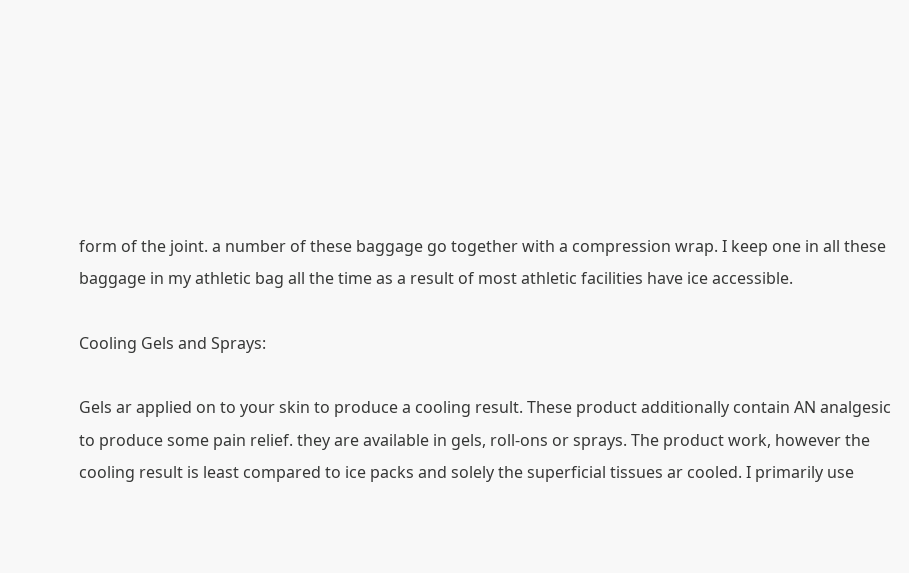form of the joint. a number of these baggage go together with a compression wrap. I keep one in all these baggage in my athletic bag all the time as a result of most athletic facilities have ice accessible.

Cooling Gels and Sprays:

Gels ar applied on to your skin to produce a cooling result. These product additionally contain AN analgesic to produce some pain relief. they are available in gels, roll-ons or sprays. The product work, however the cooling result is least compared to ice packs and solely the superficial tissues ar cooled. I primarily use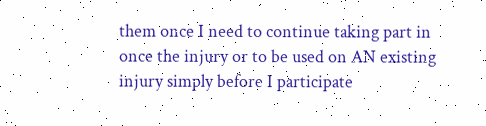them once I need to continue taking part in once the injury or to be used on AN existing injury simply before I participate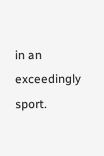in an exceedingly sport.